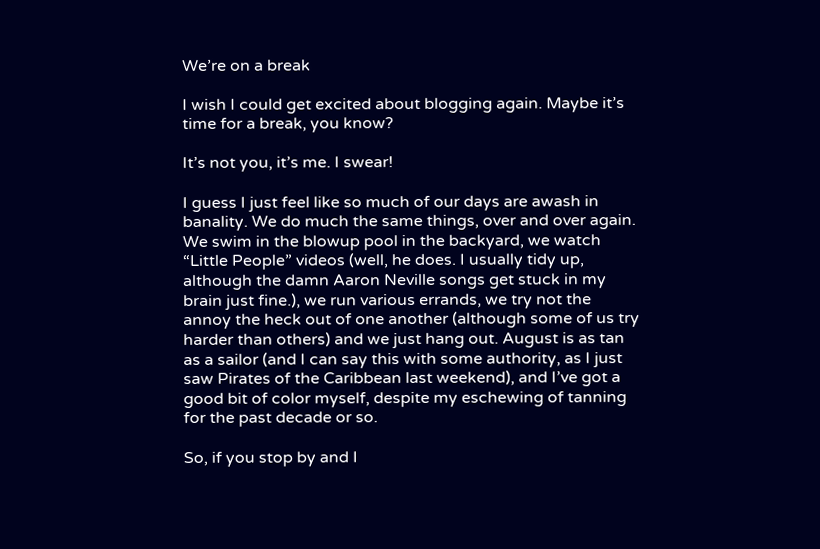We’re on a break

I wish I could get excited about blogging again. Maybe it’s time for a break, you know?

It’s not you, it’s me. I swear!

I guess I just feel like so much of our days are awash in banality. We do much the same things, over and over again. We swim in the blowup pool in the backyard, we watch “Little People” videos (well, he does. I usually tidy up, although the damn Aaron Neville songs get stuck in my brain just fine.), we run various errands, we try not the annoy the heck out of one another (although some of us try harder than others) and we just hang out. August is as tan as a sailor (and I can say this with some authority, as I just saw Pirates of the Caribbean last weekend), and I’ve got a good bit of color myself, despite my eschewing of tanning for the past decade or so.

So, if you stop by and I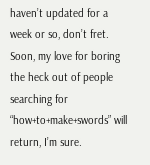haven’t updated for a week or so, don’t fret. Soon, my love for boring the heck out of people searching for “how+to+make+swords” will return, I’m sure.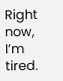Right now, I’m tired.